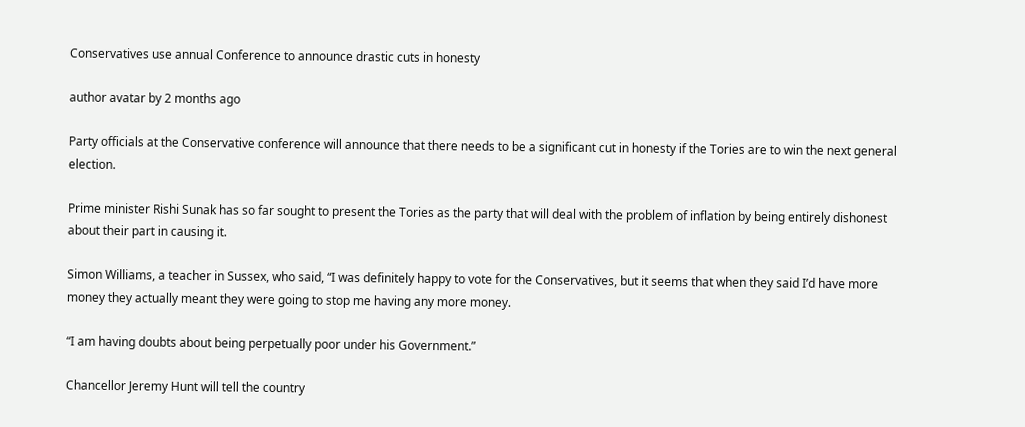Conservatives use annual Conference to announce drastic cuts in honesty

author avatar by 2 months ago

Party officials at the Conservative conference will announce that there needs to be a significant cut in honesty if the Tories are to win the next general election.

Prime minister Rishi Sunak has so far sought to present the Tories as the party that will deal with the problem of inflation by being entirely dishonest about their part in causing it.

Simon Williams, a teacher in Sussex, who said, “I was definitely happy to vote for the Conservatives, but it seems that when they said I’d have more money they actually meant they were going to stop me having any more money.

“I am having doubts about being perpetually poor under his Government.”

Chancellor Jeremy Hunt will tell the country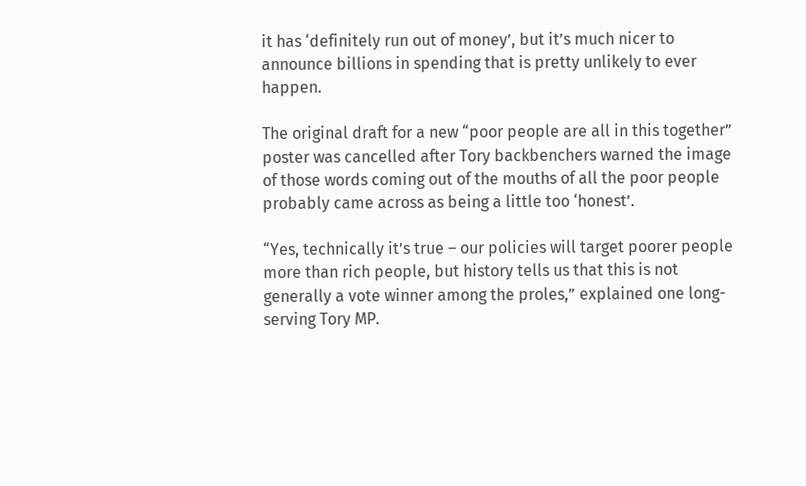it has ‘definitely run out of money’, but it’s much nicer to announce billions in spending that is pretty unlikely to ever happen.

The original draft for a new “poor people are all in this together” poster was cancelled after Tory backbenchers warned the image of those words coming out of the mouths of all the poor people probably came across as being a little too ‘honest’.

“Yes, technically it’s true – our policies will target poorer people more than rich people, but history tells us that this is not generally a vote winner among the proles,” explained one long-serving Tory MP.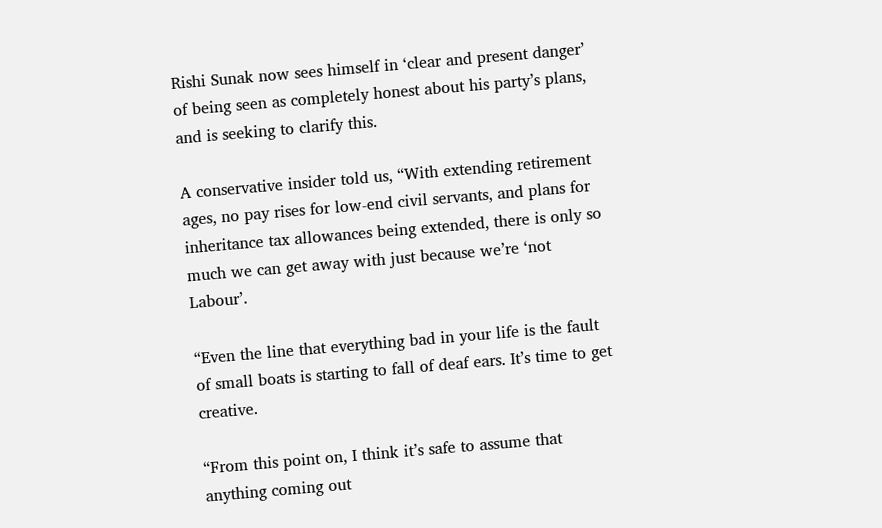Rishi Sunak now sees himself in ‘clear and present danger’ of being seen as completely honest about his party’s plans, and is seeking to clarify this.

A conservative insider told us, “With extending retirement ages, no pay rises for low-end civil servants, and plans for inheritance tax allowances being extended, there is only so much we can get away with just because we’re ‘not Labour’.

“Even the line that everything bad in your life is the fault of small boats is starting to fall of deaf ears. It’s time to get creative.

“From this point on, I think it’s safe to assume that anything coming out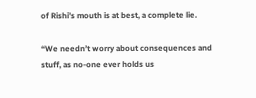of Rishi’s mouth is at best, a complete lie.

“We needn’t worry about consequences and stuff, as no-one ever holds us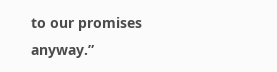to our promises anyway.”